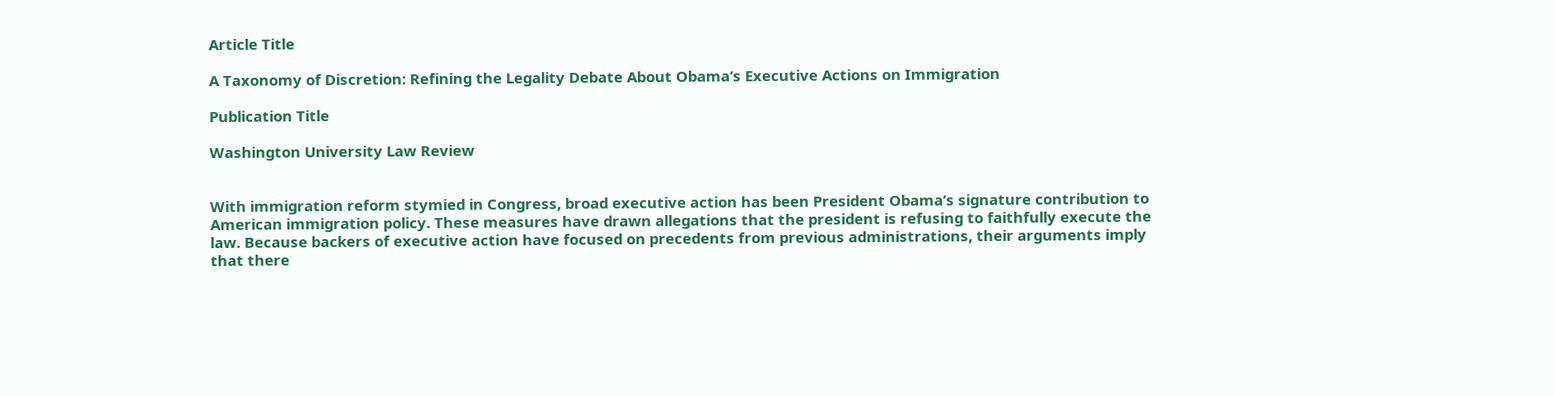Article Title

A Taxonomy of Discretion: Refining the Legality Debate About Obama’s Executive Actions on Immigration

Publication Title

Washington University Law Review


With immigration reform stymied in Congress, broad executive action has been President Obama’s signature contribution to American immigration policy. These measures have drawn allegations that the president is refusing to faithfully execute the law. Because backers of executive action have focused on precedents from previous administrations, their arguments imply that there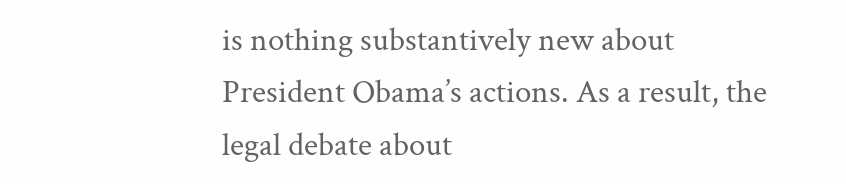is nothing substantively new about President Obama’s actions. As a result, the legal debate about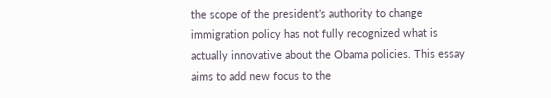the scope of the president’s authority to change immigration policy has not fully recognized what is actually innovative about the Obama policies. This essay aims to add new focus to the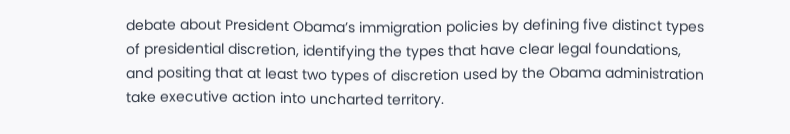debate about President Obama’s immigration policies by defining five distinct types of presidential discretion, identifying the types that have clear legal foundations, and positing that at least two types of discretion used by the Obama administration take executive action into uncharted territory.